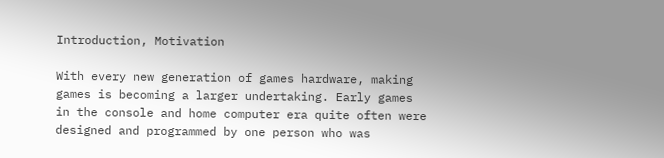Introduction, Motivation

With every new generation of games hardware, making games is becoming a larger undertaking. Early games in the console and home computer era quite often were designed and programmed by one person who was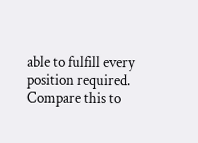able to fulfill every position required. Compare this to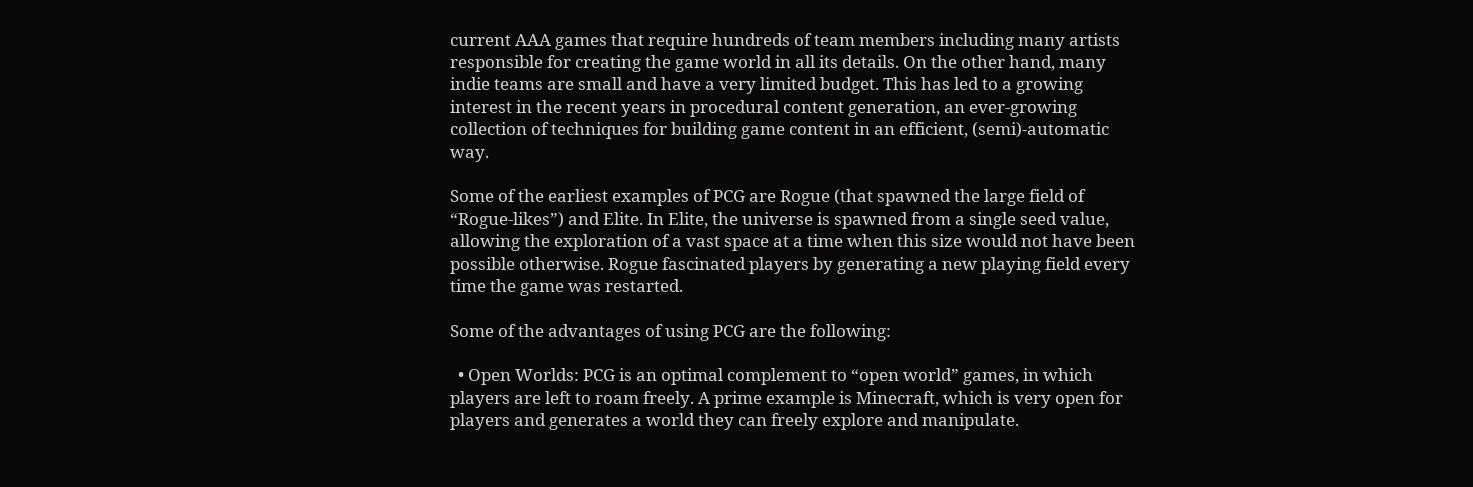current AAA games that require hundreds of team members including many artists responsible for creating the game world in all its details. On the other hand, many indie teams are small and have a very limited budget. This has led to a growing interest in the recent years in procedural content generation, an ever-growing collection of techniques for building game content in an efficient, (semi)-automatic way.

Some of the earliest examples of PCG are Rogue (that spawned the large field of “Rogue-likes”) and Elite. In Elite, the universe is spawned from a single seed value, allowing the exploration of a vast space at a time when this size would not have been possible otherwise. Rogue fascinated players by generating a new playing field every time the game was restarted.

Some of the advantages of using PCG are the following:

  • Open Worlds: PCG is an optimal complement to “open world” games, in which players are left to roam freely. A prime example is Minecraft, which is very open for players and generates a world they can freely explore and manipulate.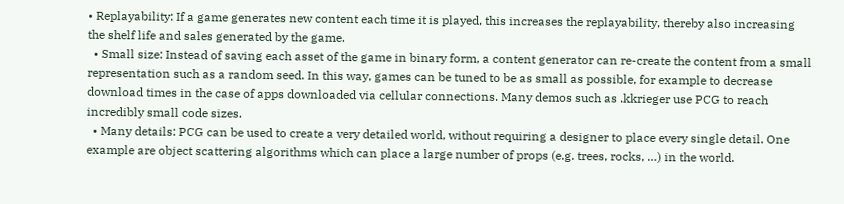• Replayability: If a game generates new content each time it is played, this increases the replayability, thereby also increasing the shelf life and sales generated by the game.
  • Small size: Instead of saving each asset of the game in binary form, a content generator can re-create the content from a small representation such as a random seed. In this way, games can be tuned to be as small as possible, for example to decrease download times in the case of apps downloaded via cellular connections. Many demos such as .kkrieger use PCG to reach incredibly small code sizes.
  • Many details: PCG can be used to create a very detailed world, without requiring a designer to place every single detail. One example are object scattering algorithms which can place a large number of props (e.g. trees, rocks, …) in the world.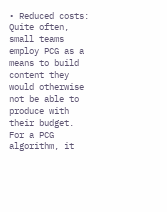• Reduced costs: Quite often, small teams employ PCG as a means to build content they would otherwise not be able to produce with their budget. For a PCG algorithm, it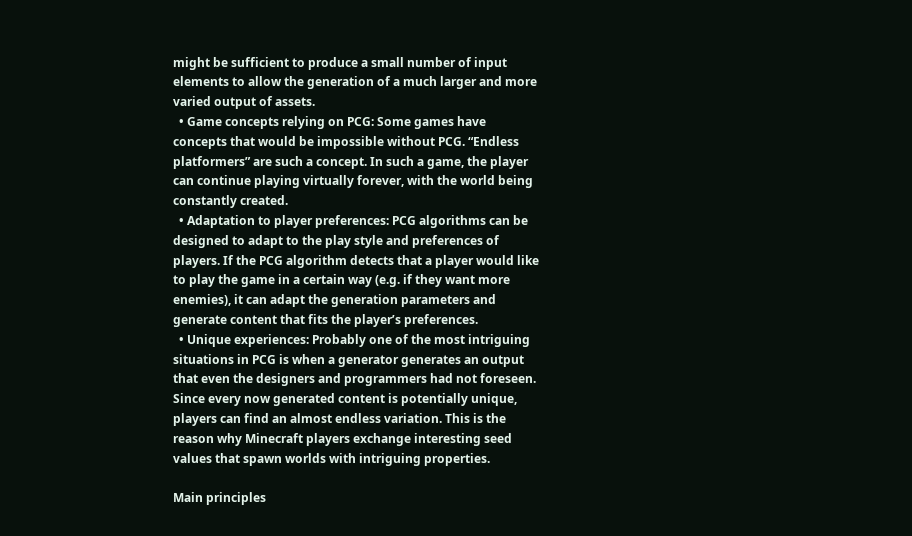might be sufficient to produce a small number of input elements to allow the generation of a much larger and more varied output of assets.
  • Game concepts relying on PCG: Some games have concepts that would be impossible without PCG. “Endless platformers” are such a concept. In such a game, the player can continue playing virtually forever, with the world being constantly created.
  • Adaptation to player preferences: PCG algorithms can be designed to adapt to the play style and preferences of players. If the PCG algorithm detects that a player would like to play the game in a certain way (e.g. if they want more enemies), it can adapt the generation parameters and generate content that fits the player’s preferences.
  • Unique experiences: Probably one of the most intriguing situations in PCG is when a generator generates an output that even the designers and programmers had not foreseen. Since every now generated content is potentially unique, players can find an almost endless variation. This is the reason why Minecraft players exchange interesting seed values that spawn worlds with intriguing properties.

Main principles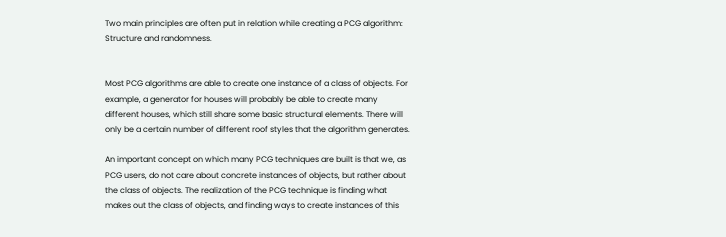Two main principles are often put in relation while creating a PCG algorithm: Structure and randomness.


Most PCG algorithms are able to create one instance of a class of objects. For example, a generator for houses will probably be able to create many different houses, which still share some basic structural elements. There will only be a certain number of different roof styles that the algorithm generates.

An important concept on which many PCG techniques are built is that we, as PCG users, do not care about concrete instances of objects, but rather about the class of objects. The realization of the PCG technique is finding what makes out the class of objects, and finding ways to create instances of this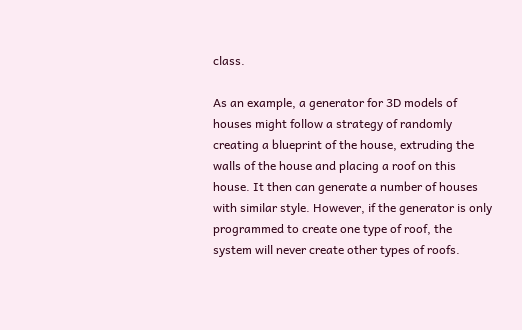class.

As an example, a generator for 3D models of houses might follow a strategy of randomly creating a blueprint of the house, extruding the walls of the house and placing a roof on this house. It then can generate a number of houses with similar style. However, if the generator is only programmed to create one type of roof, the system will never create other types of roofs.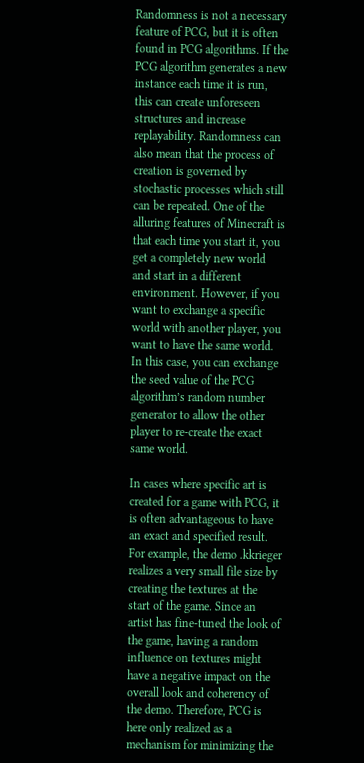Randomness is not a necessary feature of PCG, but it is often found in PCG algorithms. If the PCG algorithm generates a new instance each time it is run, this can create unforeseen structures and increase replayability. Randomness can also mean that the process of creation is governed by stochastic processes which still can be repeated. One of the alluring features of Minecraft is that each time you start it, you get a completely new world and start in a different environment. However, if you want to exchange a specific world with another player, you want to have the same world. In this case, you can exchange the seed value of the PCG algorithm’s random number generator to allow the other player to re-create the exact same world.

In cases where specific art is created for a game with PCG, it is often advantageous to have an exact and specified result. For example, the demo .kkrieger realizes a very small file size by creating the textures at the start of the game. Since an artist has fine-tuned the look of the game, having a random influence on textures might have a negative impact on the overall look and coherency of the demo. Therefore, PCG is here only realized as a mechanism for minimizing the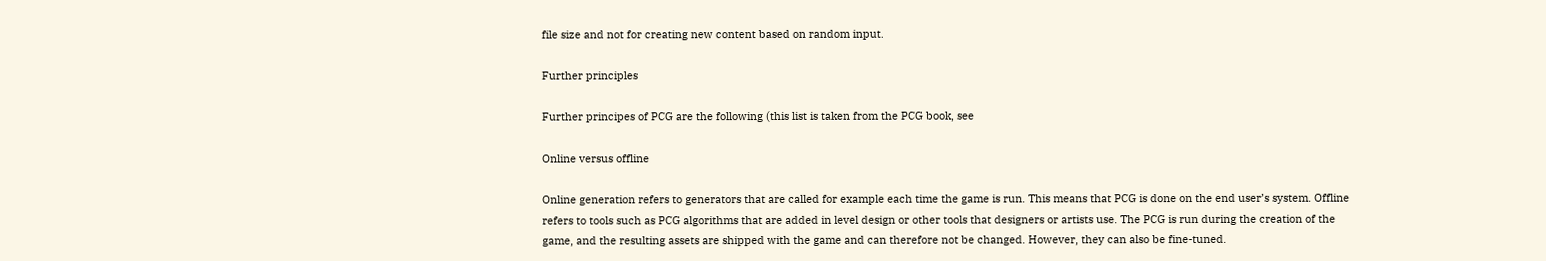file size and not for creating new content based on random input.

Further principles

Further principes of PCG are the following (this list is taken from the PCG book, see

Online versus offline

Online generation refers to generators that are called for example each time the game is run. This means that PCG is done on the end user’s system. Offline refers to tools such as PCG algorithms that are added in level design or other tools that designers or artists use. The PCG is run during the creation of the game, and the resulting assets are shipped with the game and can therefore not be changed. However, they can also be fine-tuned.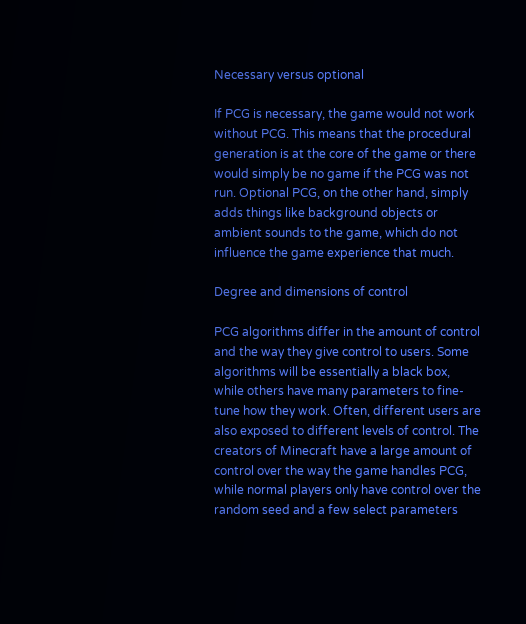Necessary versus optional

If PCG is necessary, the game would not work without PCG. This means that the procedural generation is at the core of the game or there would simply be no game if the PCG was not run. Optional PCG, on the other hand, simply adds things like background objects or ambient sounds to the game, which do not influence the game experience that much.

Degree and dimensions of control

PCG algorithms differ in the amount of control and the way they give control to users. Some algorithms will be essentially a black box, while others have many parameters to fine-tune how they work. Often, different users are also exposed to different levels of control. The creators of Minecraft have a large amount of control over the way the game handles PCG, while normal players only have control over the random seed and a few select parameters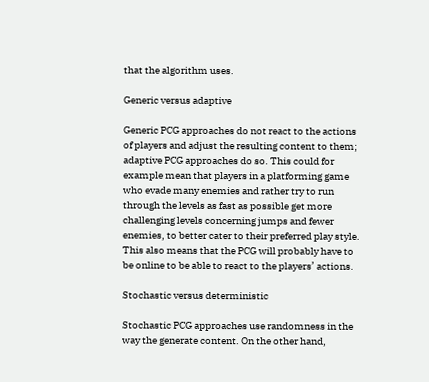that the algorithm uses.

Generic versus adaptive

Generic PCG approaches do not react to the actions of players and adjust the resulting content to them; adaptive PCG approaches do so. This could for example mean that players in a platforming game who evade many enemies and rather try to run through the levels as fast as possible get more challenging levels concerning jumps and fewer enemies, to better cater to their preferred play style. This also means that the PCG will probably have to be online to be able to react to the players’ actions.

Stochastic versus deterministic

Stochastic PCG approaches use randomness in the way the generate content. On the other hand,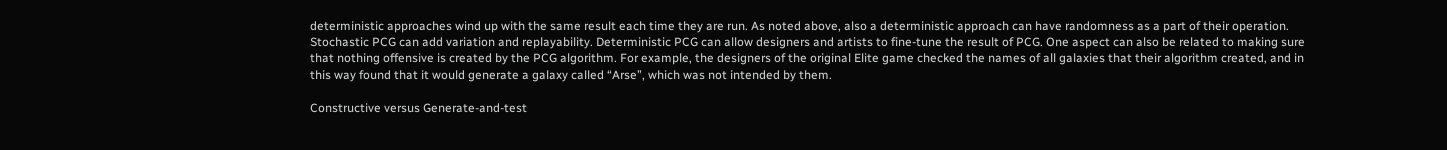deterministic approaches wind up with the same result each time they are run. As noted above, also a deterministic approach can have randomness as a part of their operation. Stochastic PCG can add variation and replayability. Deterministic PCG can allow designers and artists to fine-tune the result of PCG. One aspect can also be related to making sure that nothing offensive is created by the PCG algorithm. For example, the designers of the original Elite game checked the names of all galaxies that their algorithm created, and in this way found that it would generate a galaxy called “Arse”, which was not intended by them.

Constructive versus Generate-and-test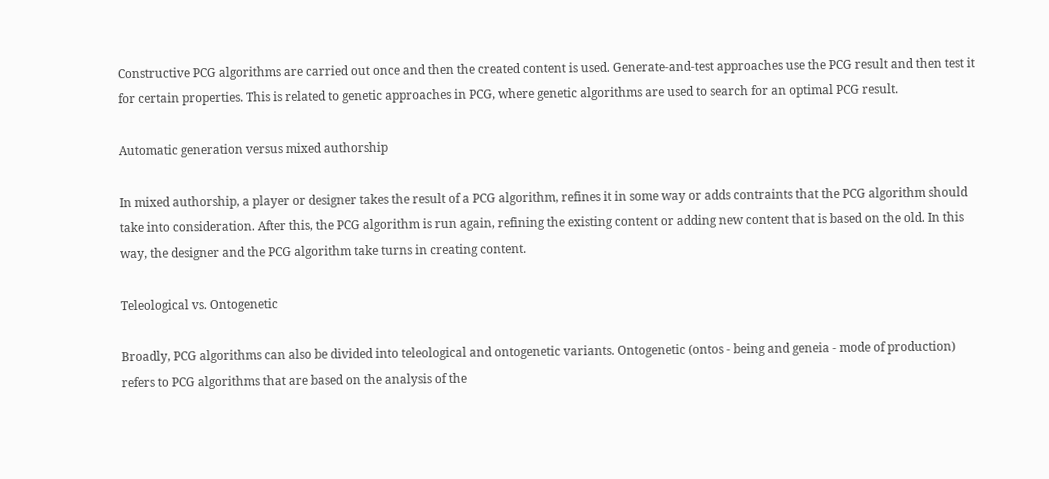Constructive PCG algorithms are carried out once and then the created content is used. Generate-and-test approaches use the PCG result and then test it for certain properties. This is related to genetic approaches in PCG, where genetic algorithms are used to search for an optimal PCG result.

Automatic generation versus mixed authorship

In mixed authorship, a player or designer takes the result of a PCG algorithm, refines it in some way or adds contraints that the PCG algorithm should take into consideration. After this, the PCG algorithm is run again, refining the existing content or adding new content that is based on the old. In this way, the designer and the PCG algorithm take turns in creating content.

Teleological vs. Ontogenetic

Broadly, PCG algorithms can also be divided into teleological and ontogenetic variants. Ontogenetic (ontos - being and geneia - mode of production) refers to PCG algorithms that are based on the analysis of the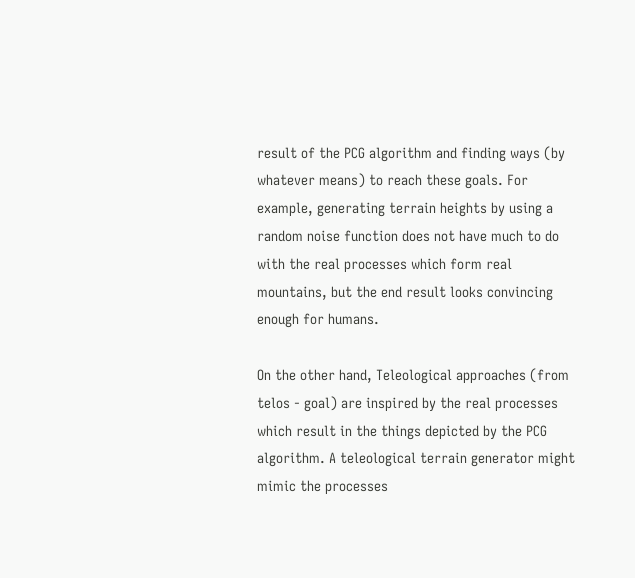result of the PCG algorithm and finding ways (by whatever means) to reach these goals. For example, generating terrain heights by using a random noise function does not have much to do with the real processes which form real mountains, but the end result looks convincing enough for humans.

On the other hand, Teleological approaches (from telos - goal) are inspired by the real processes which result in the things depicted by the PCG algorithm. A teleological terrain generator might mimic the processes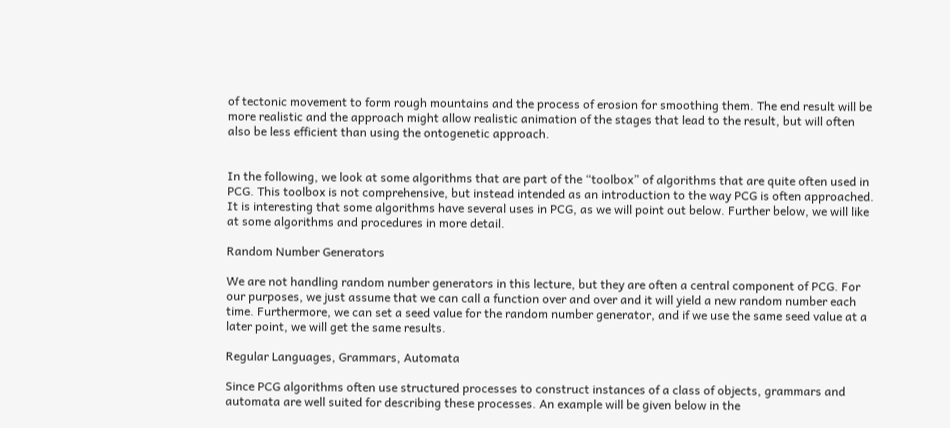of tectonic movement to form rough mountains and the process of erosion for smoothing them. The end result will be more realistic and the approach might allow realistic animation of the stages that lead to the result, but will often also be less efficient than using the ontogenetic approach.


In the following, we look at some algorithms that are part of the “toolbox” of algorithms that are quite often used in PCG. This toolbox is not comprehensive, but instead intended as an introduction to the way PCG is often approached. It is interesting that some algorithms have several uses in PCG, as we will point out below. Further below, we will like at some algorithms and procedures in more detail.

Random Number Generators

We are not handling random number generators in this lecture, but they are often a central component of PCG. For our purposes, we just assume that we can call a function over and over and it will yield a new random number each time. Furthermore, we can set a seed value for the random number generator, and if we use the same seed value at a later point, we will get the same results.

Regular Languages, Grammars, Automata

Since PCG algorithms often use structured processes to construct instances of a class of objects, grammars and automata are well suited for describing these processes. An example will be given below in the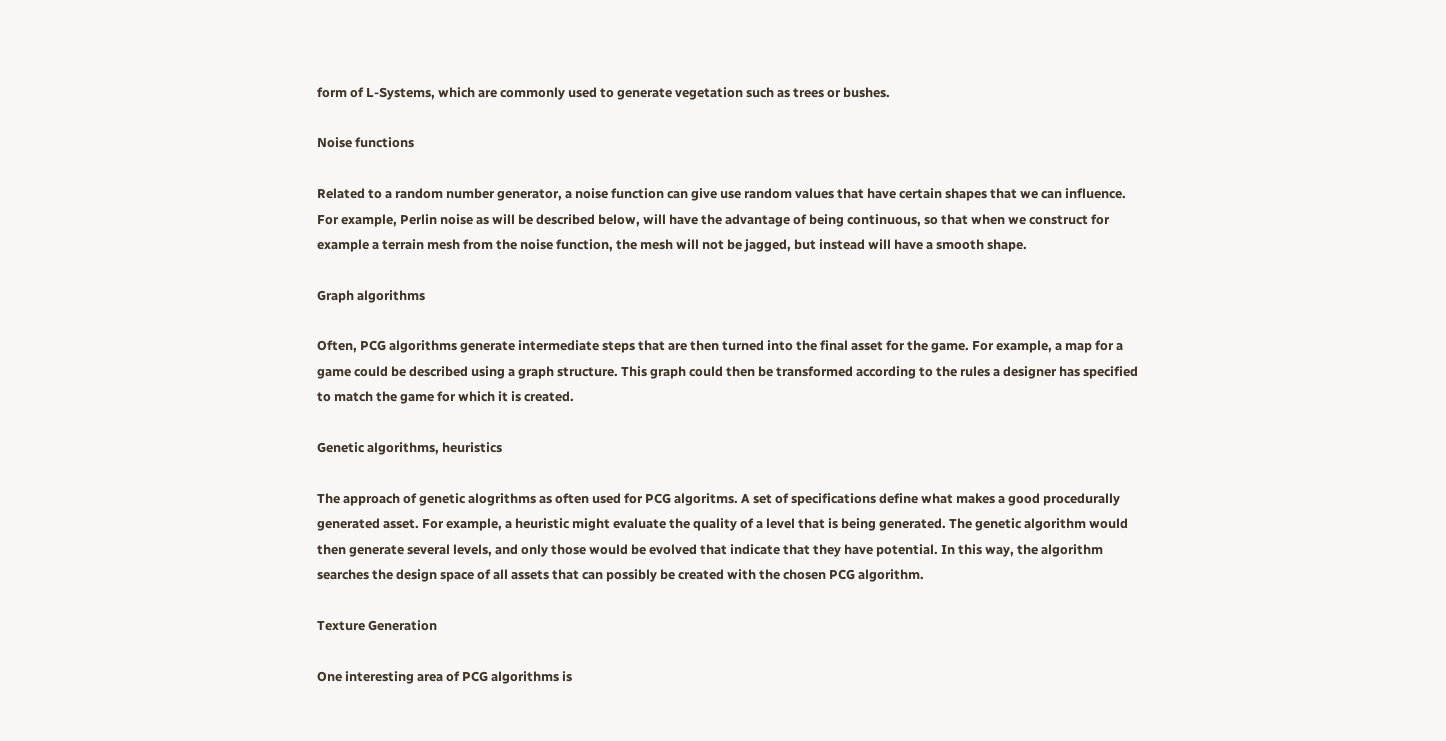form of L-Systems, which are commonly used to generate vegetation such as trees or bushes.

Noise functions

Related to a random number generator, a noise function can give use random values that have certain shapes that we can influence. For example, Perlin noise as will be described below, will have the advantage of being continuous, so that when we construct for example a terrain mesh from the noise function, the mesh will not be jagged, but instead will have a smooth shape.

Graph algorithms

Often, PCG algorithms generate intermediate steps that are then turned into the final asset for the game. For example, a map for a game could be described using a graph structure. This graph could then be transformed according to the rules a designer has specified to match the game for which it is created.

Genetic algorithms, heuristics

The approach of genetic alogrithms as often used for PCG algoritms. A set of specifications define what makes a good procedurally generated asset. For example, a heuristic might evaluate the quality of a level that is being generated. The genetic algorithm would then generate several levels, and only those would be evolved that indicate that they have potential. In this way, the algorithm searches the design space of all assets that can possibly be created with the chosen PCG algorithm.

Texture Generation

One interesting area of PCG algorithms is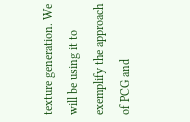texture generation. We will be using it to exemplify the approach of PCG and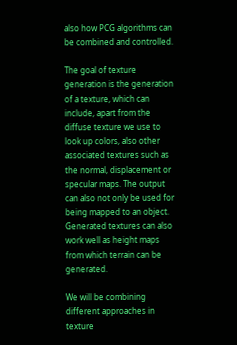also how PCG algorithms can be combined and controlled.

The goal of texture generation is the generation of a texture, which can include, apart from the diffuse texture we use to look up colors, also other associated textures such as the normal, displacement or specular maps. The output can also not only be used for being mapped to an object. Generated textures can also work well as height maps from which terrain can be generated.

We will be combining different approaches in texture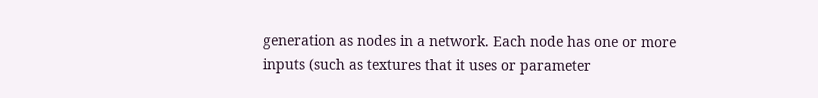generation as nodes in a network. Each node has one or more inputs (such as textures that it uses or parameter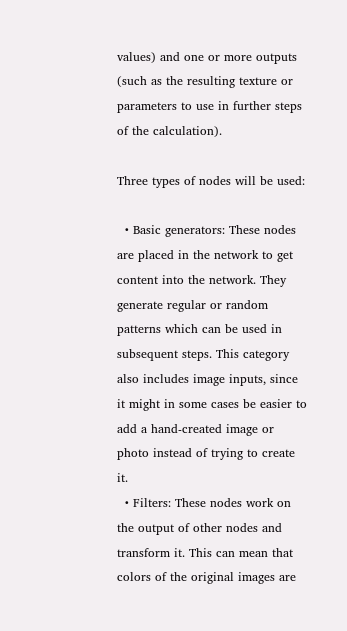values) and one or more outputs (such as the resulting texture or parameters to use in further steps of the calculation).

Three types of nodes will be used:

  • Basic generators: These nodes are placed in the network to get content into the network. They generate regular or random patterns which can be used in subsequent steps. This category also includes image inputs, since it might in some cases be easier to add a hand-created image or photo instead of trying to create it.
  • Filters: These nodes work on the output of other nodes and transform it. This can mean that colors of the original images are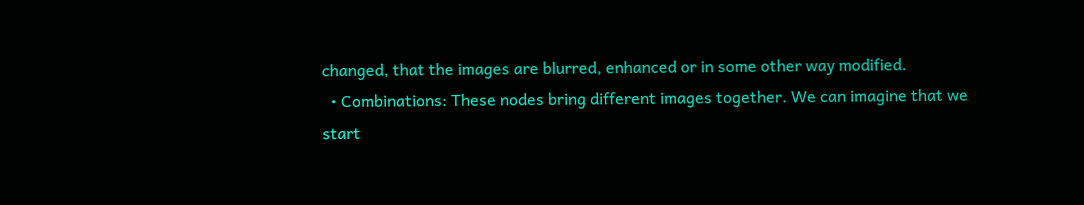changed, that the images are blurred, enhanced or in some other way modified.
  • Combinations: These nodes bring different images together. We can imagine that we start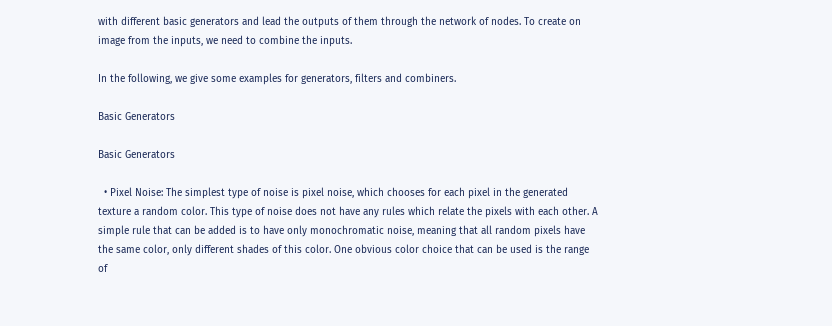with different basic generators and lead the outputs of them through the network of nodes. To create on image from the inputs, we need to combine the inputs.

In the following, we give some examples for generators, filters and combiners.

Basic Generators

Basic Generators

  • Pixel Noise: The simplest type of noise is pixel noise, which chooses for each pixel in the generated texture a random color. This type of noise does not have any rules which relate the pixels with each other. A simple rule that can be added is to have only monochromatic noise, meaning that all random pixels have the same color, only different shades of this color. One obvious color choice that can be used is the range of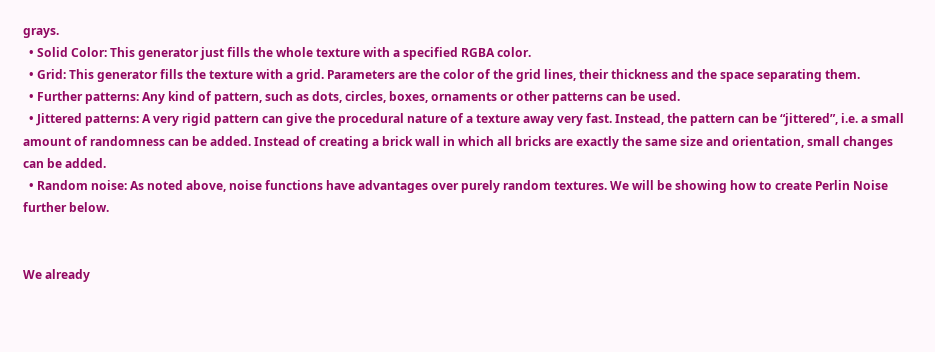grays.
  • Solid Color: This generator just fills the whole texture with a specified RGBA color.
  • Grid: This generator fills the texture with a grid. Parameters are the color of the grid lines, their thickness and the space separating them.
  • Further patterns: Any kind of pattern, such as dots, circles, boxes, ornaments or other patterns can be used.
  • Jittered patterns: A very rigid pattern can give the procedural nature of a texture away very fast. Instead, the pattern can be “jittered”, i.e. a small amount of randomness can be added. Instead of creating a brick wall in which all bricks are exactly the same size and orientation, small changes can be added.
  • Random noise: As noted above, noise functions have advantages over purely random textures. We will be showing how to create Perlin Noise further below.


We already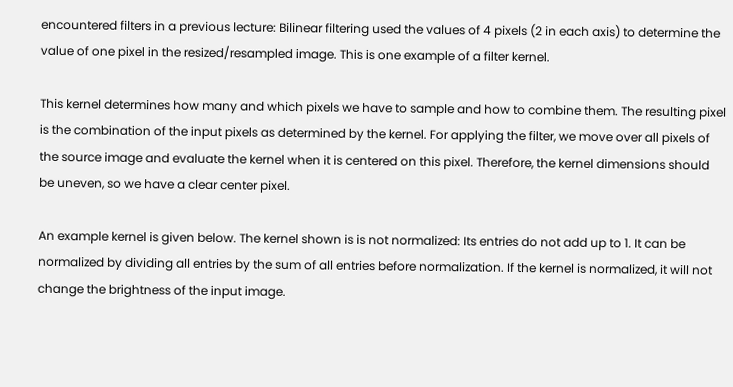encountered filters in a previous lecture: Bilinear filtering used the values of 4 pixels (2 in each axis) to determine the value of one pixel in the resized/resampled image. This is one example of a filter kernel.

This kernel determines how many and which pixels we have to sample and how to combine them. The resulting pixel is the combination of the input pixels as determined by the kernel. For applying the filter, we move over all pixels of the source image and evaluate the kernel when it is centered on this pixel. Therefore, the kernel dimensions should be uneven, so we have a clear center pixel.

An example kernel is given below. The kernel shown is is not normalized: Its entries do not add up to 1. It can be normalized by dividing all entries by the sum of all entries before normalization. If the kernel is normalized, it will not change the brightness of the input image.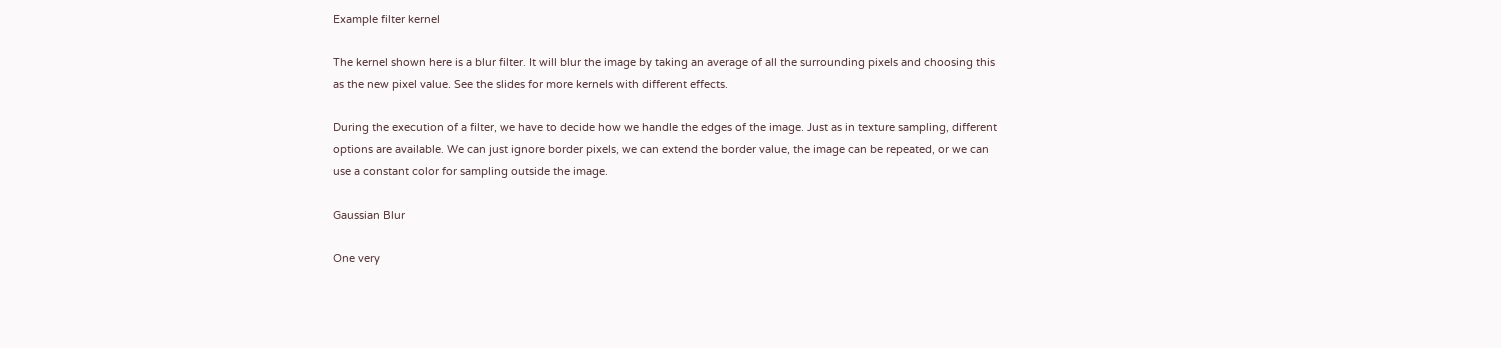Example filter kernel

The kernel shown here is a blur filter. It will blur the image by taking an average of all the surrounding pixels and choosing this as the new pixel value. See the slides for more kernels with different effects.

During the execution of a filter, we have to decide how we handle the edges of the image. Just as in texture sampling, different options are available. We can just ignore border pixels, we can extend the border value, the image can be repeated, or we can use a constant color for sampling outside the image.

Gaussian Blur

One very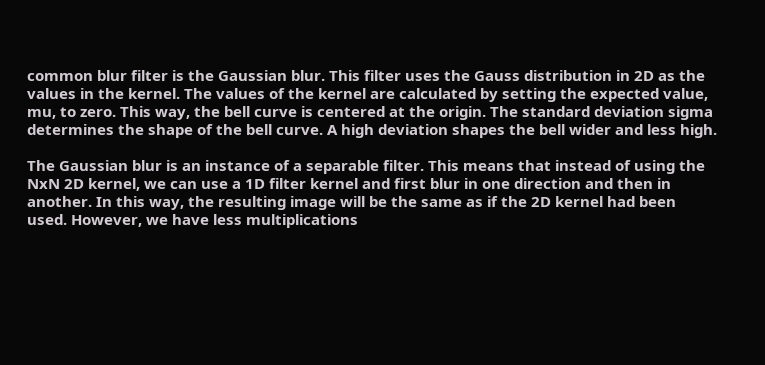common blur filter is the Gaussian blur. This filter uses the Gauss distribution in 2D as the values in the kernel. The values of the kernel are calculated by setting the expected value, mu, to zero. This way, the bell curve is centered at the origin. The standard deviation sigma determines the shape of the bell curve. A high deviation shapes the bell wider and less high.

The Gaussian blur is an instance of a separable filter. This means that instead of using the NxN 2D kernel, we can use a 1D filter kernel and first blur in one direction and then in another. In this way, the resulting image will be the same as if the 2D kernel had been used. However, we have less multiplications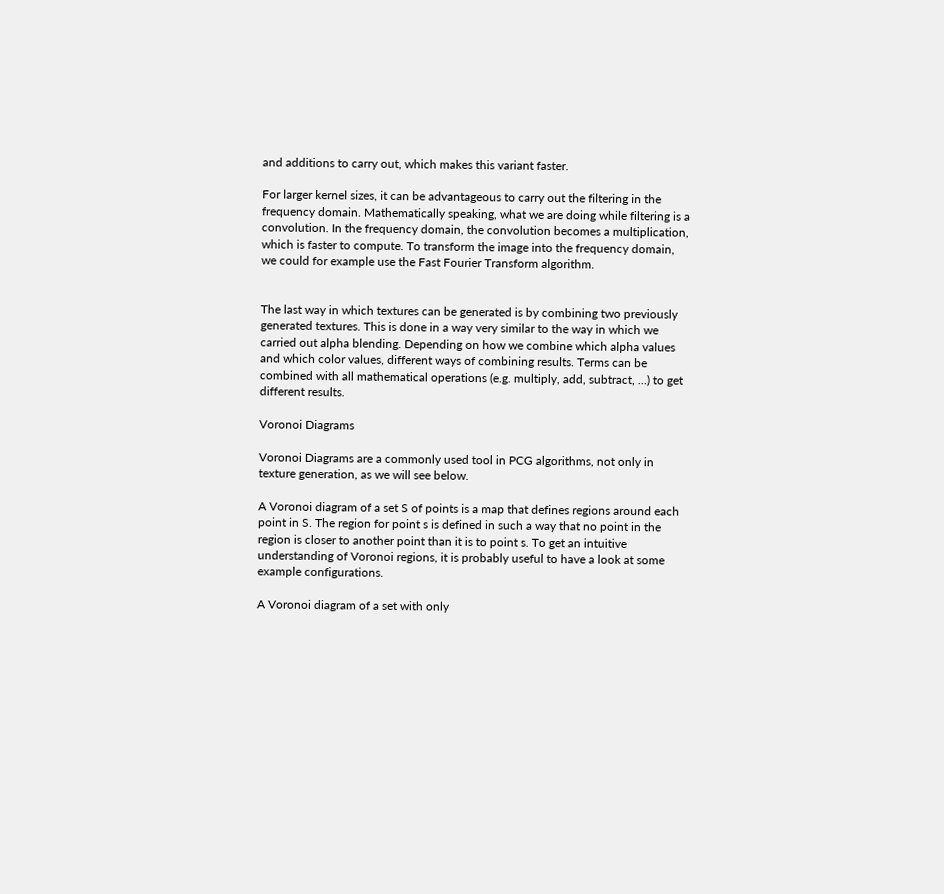and additions to carry out, which makes this variant faster.

For larger kernel sizes, it can be advantageous to carry out the filtering in the frequency domain. Mathematically speaking, what we are doing while filtering is a convolution. In the frequency domain, the convolution becomes a multiplication, which is faster to compute. To transform the image into the frequency domain, we could for example use the Fast Fourier Transform algorithm.


The last way in which textures can be generated is by combining two previously generated textures. This is done in a way very similar to the way in which we carried out alpha blending. Depending on how we combine which alpha values and which color values, different ways of combining results. Terms can be combined with all mathematical operations (e.g. multiply, add, subtract, …) to get different results.

Voronoi Diagrams

Voronoi Diagrams are a commonly used tool in PCG algorithms, not only in texture generation, as we will see below.

A Voronoi diagram of a set S of points is a map that defines regions around each point in S. The region for point s is defined in such a way that no point in the region is closer to another point than it is to point s. To get an intuitive understanding of Voronoi regions, it is probably useful to have a look at some example configurations.

A Voronoi diagram of a set with only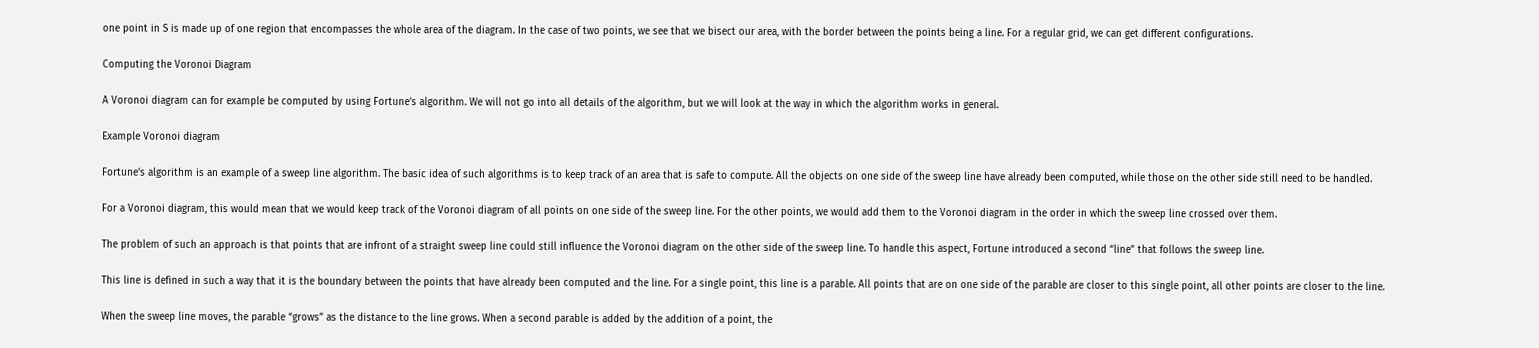one point in S is made up of one region that encompasses the whole area of the diagram. In the case of two points, we see that we bisect our area, with the border between the points being a line. For a regular grid, we can get different configurations.

Computing the Voronoi Diagram

A Voronoi diagram can for example be computed by using Fortune’s algorithm. We will not go into all details of the algorithm, but we will look at the way in which the algorithm works in general.

Example Voronoi diagram

Fortune’s algorithm is an example of a sweep line algorithm. The basic idea of such algorithms is to keep track of an area that is safe to compute. All the objects on one side of the sweep line have already been computed, while those on the other side still need to be handled.

For a Voronoi diagram, this would mean that we would keep track of the Voronoi diagram of all points on one side of the sweep line. For the other points, we would add them to the Voronoi diagram in the order in which the sweep line crossed over them.

The problem of such an approach is that points that are infront of a straight sweep line could still influence the Voronoi diagram on the other side of the sweep line. To handle this aspect, Fortune introduced a second “line” that follows the sweep line.

This line is defined in such a way that it is the boundary between the points that have already been computed and the line. For a single point, this line is a parable. All points that are on one side of the parable are closer to this single point, all other points are closer to the line.

When the sweep line moves, the parable “grows” as the distance to the line grows. When a second parable is added by the addition of a point, the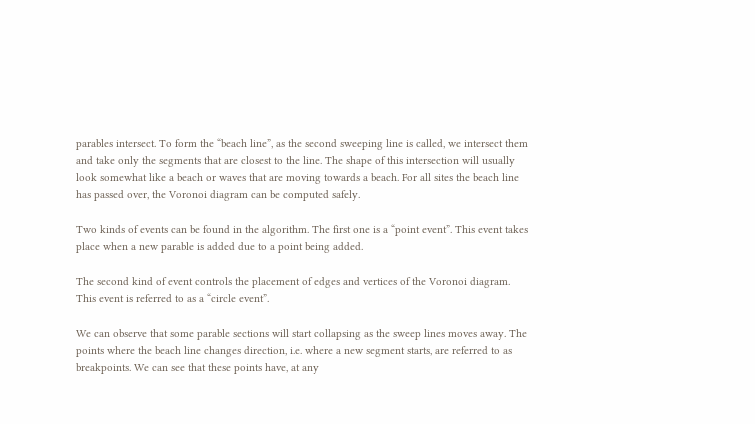parables intersect. To form the “beach line”, as the second sweeping line is called, we intersect them and take only the segments that are closest to the line. The shape of this intersection will usually look somewhat like a beach or waves that are moving towards a beach. For all sites the beach line has passed over, the Voronoi diagram can be computed safely.

Two kinds of events can be found in the algorithm. The first one is a “point event”. This event takes place when a new parable is added due to a point being added.

The second kind of event controls the placement of edges and vertices of the Voronoi diagram. This event is referred to as a “circle event”.

We can observe that some parable sections will start collapsing as the sweep lines moves away. The points where the beach line changes direction, i.e. where a new segment starts, are referred to as breakpoints. We can see that these points have, at any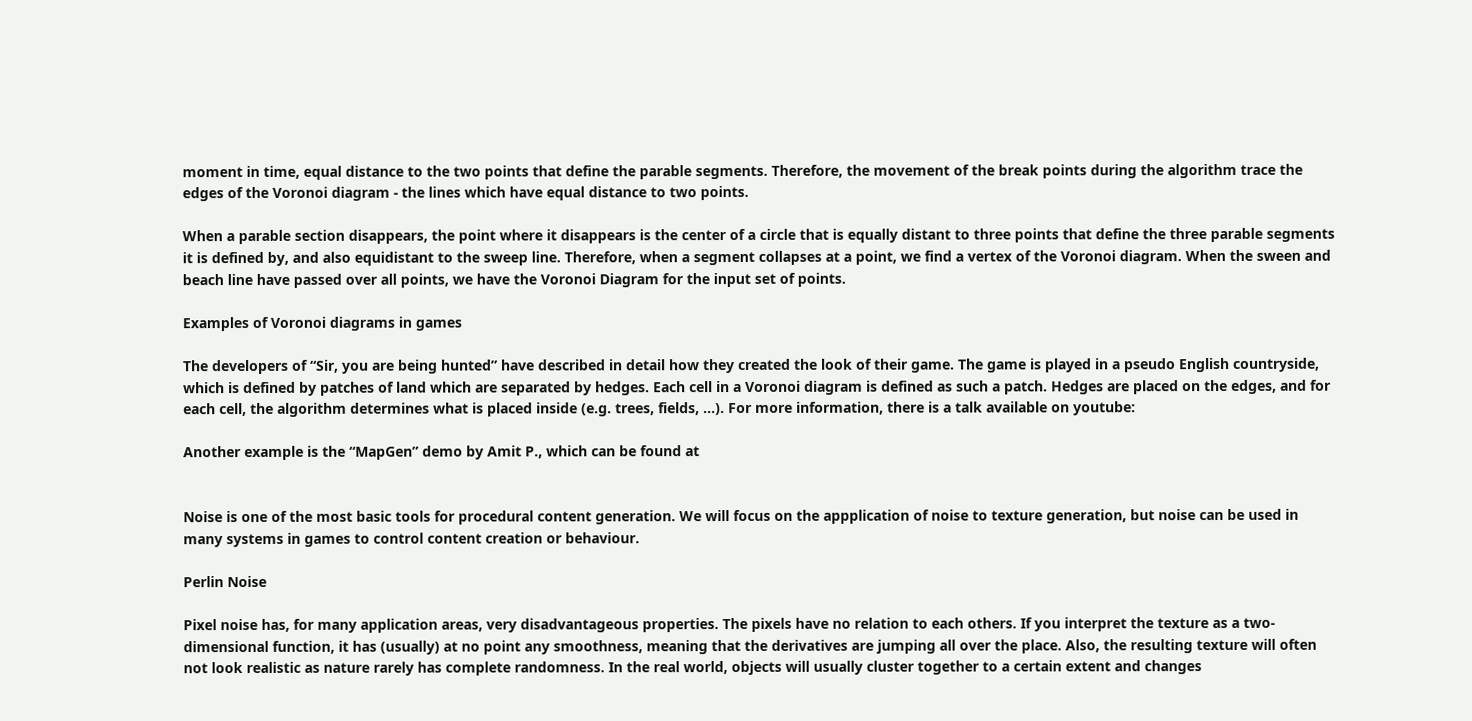moment in time, equal distance to the two points that define the parable segments. Therefore, the movement of the break points during the algorithm trace the edges of the Voronoi diagram - the lines which have equal distance to two points.

When a parable section disappears, the point where it disappears is the center of a circle that is equally distant to three points that define the three parable segments it is defined by, and also equidistant to the sweep line. Therefore, when a segment collapses at a point, we find a vertex of the Voronoi diagram. When the sween and beach line have passed over all points, we have the Voronoi Diagram for the input set of points.

Examples of Voronoi diagrams in games

The developers of “Sir, you are being hunted” have described in detail how they created the look of their game. The game is played in a pseudo English countryside, which is defined by patches of land which are separated by hedges. Each cell in a Voronoi diagram is defined as such a patch. Hedges are placed on the edges, and for each cell, the algorithm determines what is placed inside (e.g. trees, fields, …). For more information, there is a talk available on youtube:

Another example is the “MapGen” demo by Amit P., which can be found at


Noise is one of the most basic tools for procedural content generation. We will focus on the appplication of noise to texture generation, but noise can be used in many systems in games to control content creation or behaviour.

Perlin Noise

Pixel noise has, for many application areas, very disadvantageous properties. The pixels have no relation to each others. If you interpret the texture as a two-dimensional function, it has (usually) at no point any smoothness, meaning that the derivatives are jumping all over the place. Also, the resulting texture will often not look realistic as nature rarely has complete randomness. In the real world, objects will usually cluster together to a certain extent and changes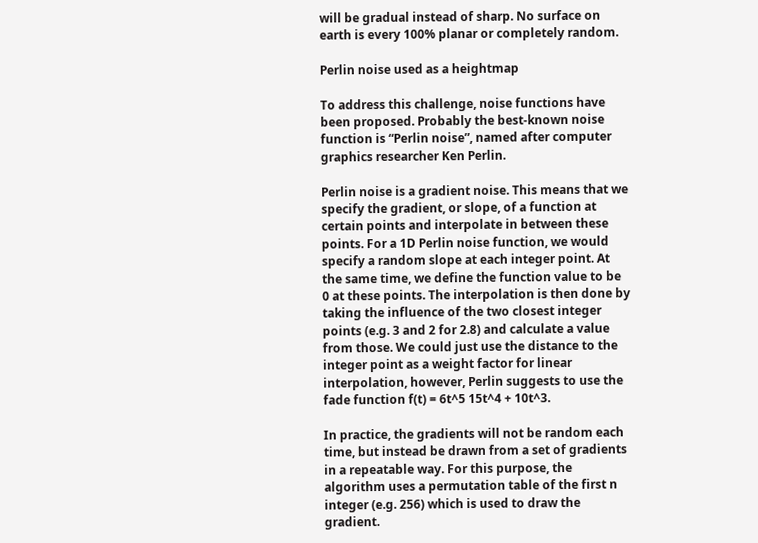will be gradual instead of sharp. No surface on earth is every 100% planar or completely random.

Perlin noise used as a heightmap

To address this challenge, noise functions have been proposed. Probably the best-known noise function is “Perlin noise”, named after computer graphics researcher Ken Perlin.

Perlin noise is a gradient noise. This means that we specify the gradient, or slope, of a function at certain points and interpolate in between these points. For a 1D Perlin noise function, we would specify a random slope at each integer point. At the same time, we define the function value to be 0 at these points. The interpolation is then done by taking the influence of the two closest integer points (e.g. 3 and 2 for 2.8) and calculate a value from those. We could just use the distance to the integer point as a weight factor for linear interpolation, however, Perlin suggests to use the fade function f(t) = 6t^5 15t^4 + 10t^3.

In practice, the gradients will not be random each time, but instead be drawn from a set of gradients in a repeatable way. For this purpose, the algorithm uses a permutation table of the first n integer (e.g. 256) which is used to draw the gradient.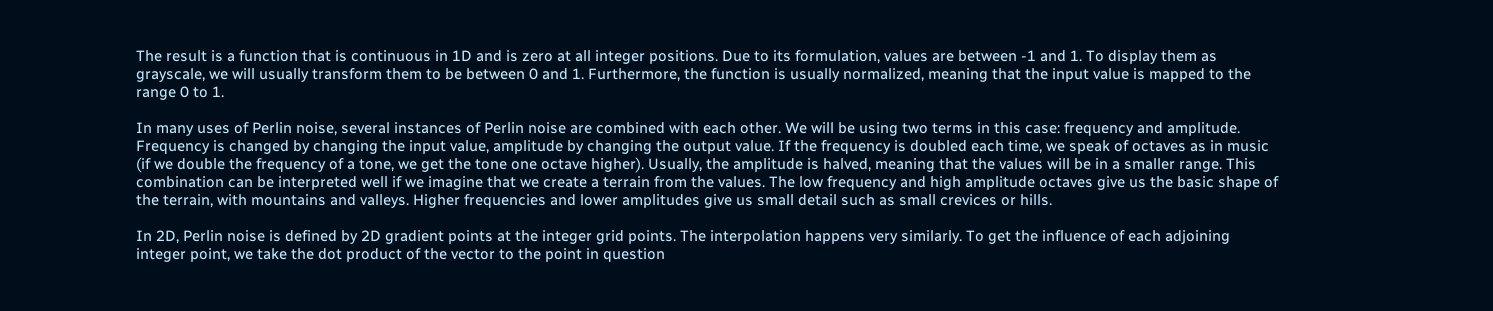The result is a function that is continuous in 1D and is zero at all integer positions. Due to its formulation, values are between -1 and 1. To display them as grayscale, we will usually transform them to be between 0 and 1. Furthermore, the function is usually normalized, meaning that the input value is mapped to the range 0 to 1.

In many uses of Perlin noise, several instances of Perlin noise are combined with each other. We will be using two terms in this case: frequency and amplitude. Frequency is changed by changing the input value, amplitude by changing the output value. If the frequency is doubled each time, we speak of octaves as in music (if we double the frequency of a tone, we get the tone one octave higher). Usually, the amplitude is halved, meaning that the values will be in a smaller range. This combination can be interpreted well if we imagine that we create a terrain from the values. The low frequency and high amplitude octaves give us the basic shape of the terrain, with mountains and valleys. Higher frequencies and lower amplitudes give us small detail such as small crevices or hills.

In 2D, Perlin noise is defined by 2D gradient points at the integer grid points. The interpolation happens very similarly. To get the influence of each adjoining integer point, we take the dot product of the vector to the point in question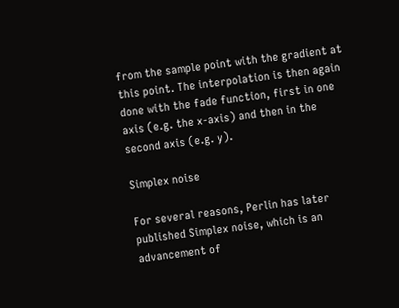from the sample point with the gradient at this point. The interpolation is then again done with the fade function, first in one axis (e.g. the x-axis) and then in the second axis (e.g. y).

Simplex noise

For several reasons, Perlin has later published Simplex noise, which is an advancement of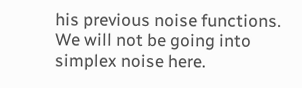his previous noise functions. We will not be going into simplex noise here.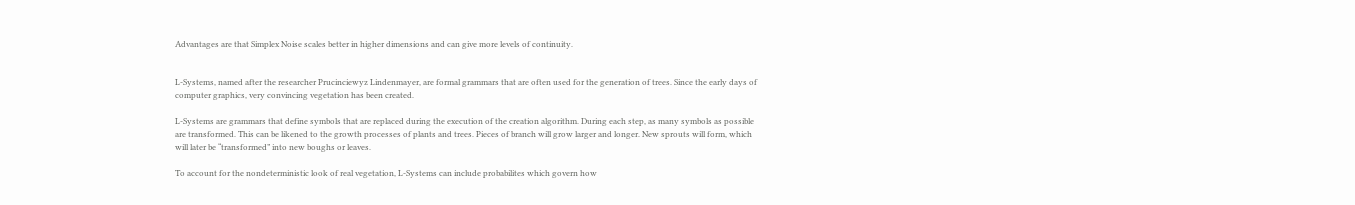Advantages are that Simplex Noise scales better in higher dimensions and can give more levels of continuity.


L-Systems, named after the researcher Prucinciewyz Lindenmayer, are formal grammars that are often used for the generation of trees. Since the early days of computer graphics, very convincing vegetation has been created.

L-Systems are grammars that define symbols that are replaced during the execution of the creation algorithm. During each step, as many symbols as possible are transformed. This can be likened to the growth processes of plants and trees. Pieces of branch will grow larger and longer. New sprouts will form, which will later be “transformed” into new boughs or leaves.

To account for the nondeterministic look of real vegetation, L-Systems can include probabilites which govern how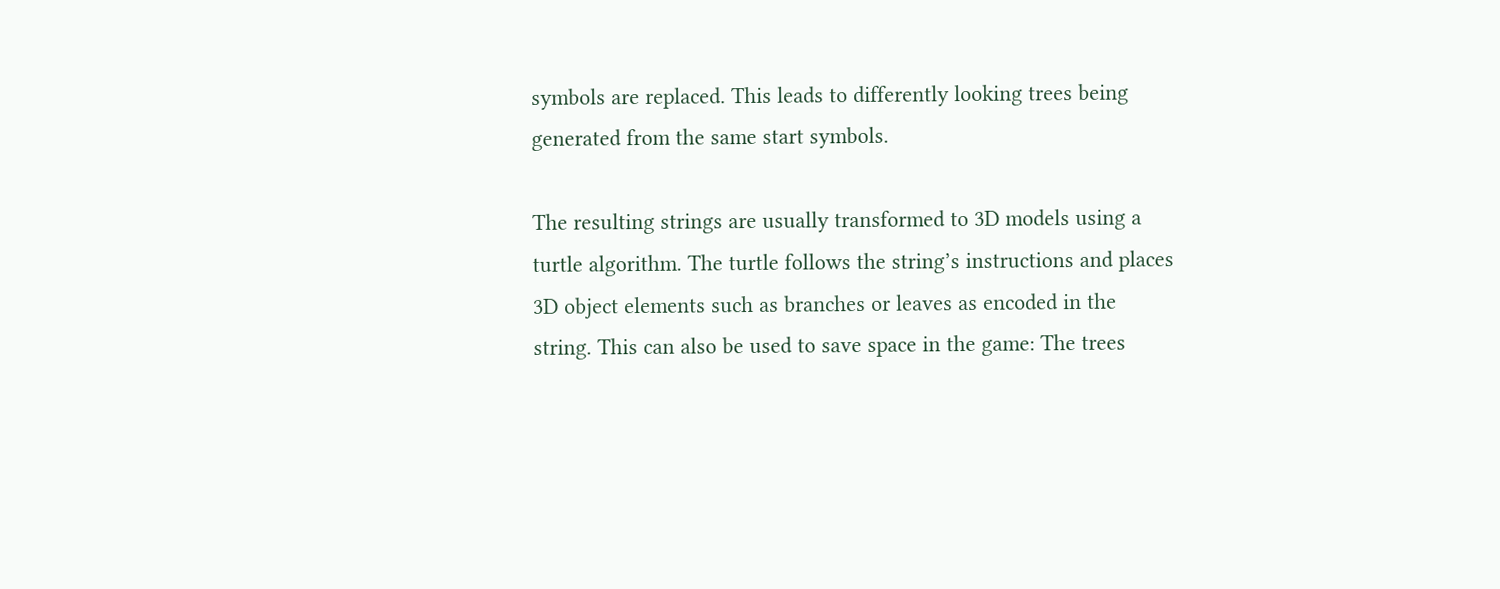symbols are replaced. This leads to differently looking trees being generated from the same start symbols.

The resulting strings are usually transformed to 3D models using a turtle algorithm. The turtle follows the string’s instructions and places 3D object elements such as branches or leaves as encoded in the string. This can also be used to save space in the game: The trees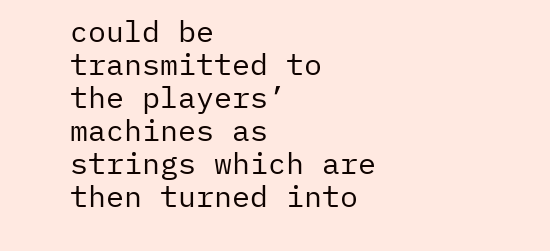could be transmitted to the players’ machines as strings which are then turned into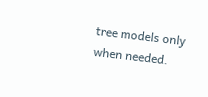tree models only when needed.